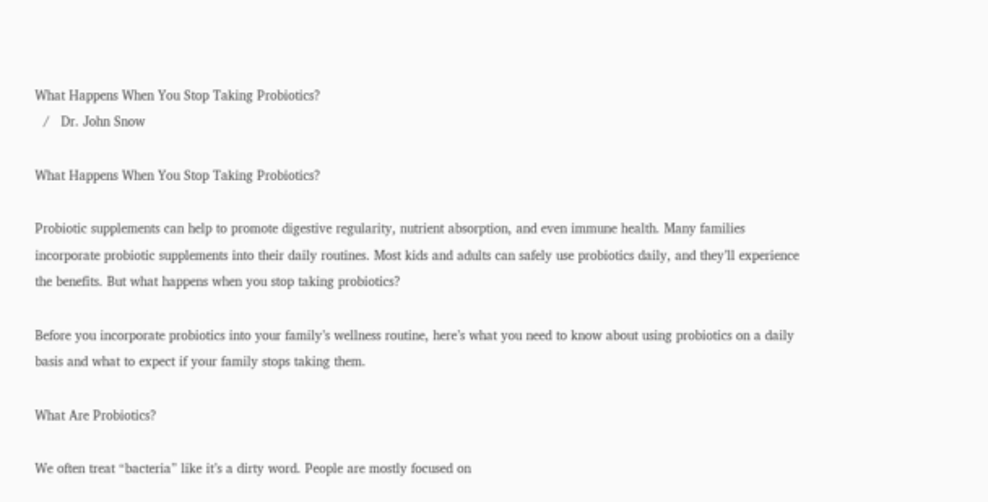What Happens When You Stop Taking Probiotics?
  /   Dr. John Snow

What Happens When You Stop Taking Probiotics?

Probiotic supplements can help to promote digestive regularity, nutrient absorption, and even immune health. Many families incorporate probiotic supplements into their daily routines. Most kids and adults can safely use probiotics daily, and they’ll experience the benefits. But what happens when you stop taking probiotics?

Before you incorporate probiotics into your family’s wellness routine, here’s what you need to know about using probiotics on a daily basis and what to expect if your family stops taking them.

What Are Probiotics?

We often treat “bacteria” like it’s a dirty word. People are mostly focused on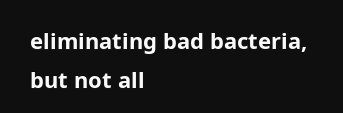eliminating bad bacteria, but not all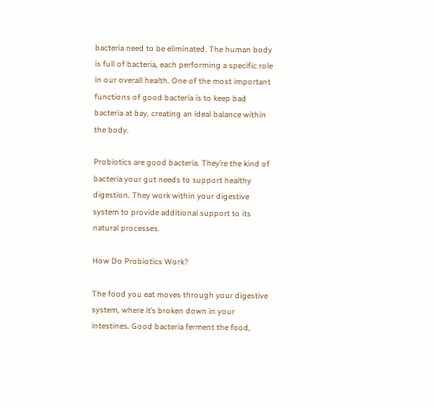bacteria need to be eliminated. The human body is full of bacteria, each performing a specific role in our overall health. One of the most important functions of good bacteria is to keep bad bacteria at bay, creating an ideal balance within the body.

Probiotics are good bacteria. They’re the kind of bacteria your gut needs to support healthy digestion. They work within your digestive system to provide additional support to its natural processes.

How Do Probiotics Work?

The food you eat moves through your digestive system, where it’s broken down in your intestines. Good bacteria ferment the food,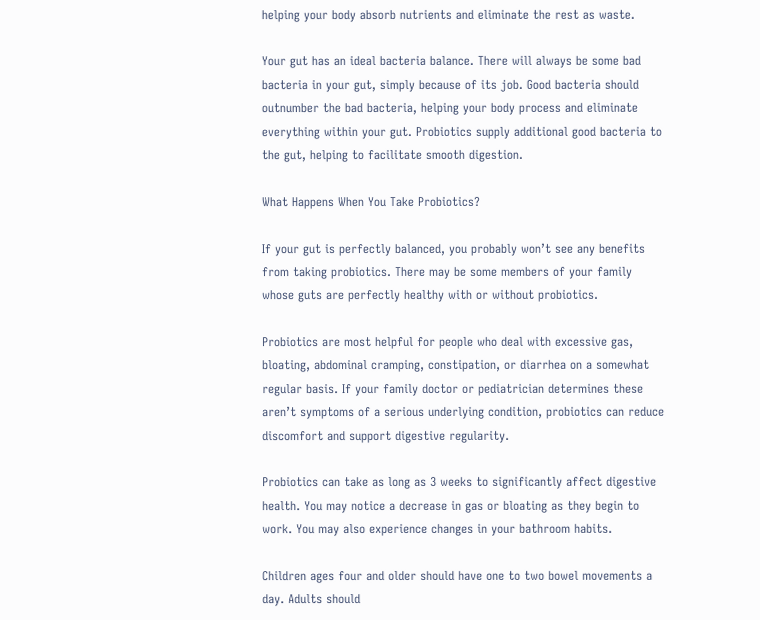helping your body absorb nutrients and eliminate the rest as waste.

Your gut has an ideal bacteria balance. There will always be some bad bacteria in your gut, simply because of its job. Good bacteria should outnumber the bad bacteria, helping your body process and eliminate everything within your gut. Probiotics supply additional good bacteria to the gut, helping to facilitate smooth digestion.

What Happens When You Take Probiotics?

If your gut is perfectly balanced, you probably won’t see any benefits from taking probiotics. There may be some members of your family whose guts are perfectly healthy with or without probiotics.

Probiotics are most helpful for people who deal with excessive gas, bloating, abdominal cramping, constipation, or diarrhea on a somewhat regular basis. If your family doctor or pediatrician determines these aren’t symptoms of a serious underlying condition, probiotics can reduce discomfort and support digestive regularity.

Probiotics can take as long as 3 weeks to significantly affect digestive health. You may notice a decrease in gas or bloating as they begin to work. You may also experience changes in your bathroom habits.

Children ages four and older should have one to two bowel movements a day. Adults should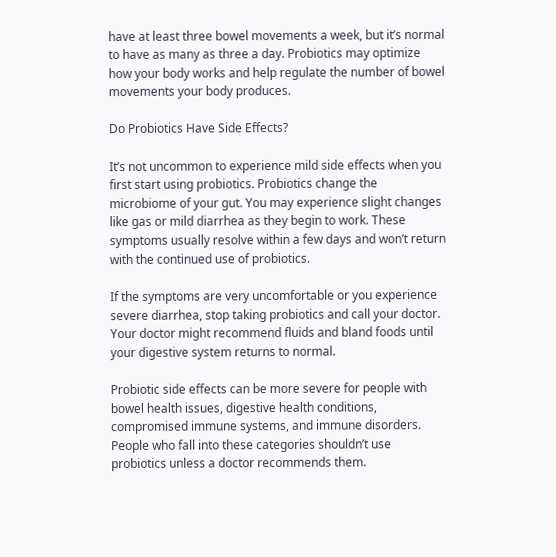have at least three bowel movements a week, but it’s normal to have as many as three a day. Probiotics may optimize how your body works and help regulate the number of bowel movements your body produces.

Do Probiotics Have Side Effects?

It’s not uncommon to experience mild side effects when you first start using probiotics. Probiotics change the microbiome of your gut. You may experience slight changes like gas or mild diarrhea as they begin to work. These symptoms usually resolve within a few days and won’t return with the continued use of probiotics.

If the symptoms are very uncomfortable or you experience severe diarrhea, stop taking probiotics and call your doctor. Your doctor might recommend fluids and bland foods until your digestive system returns to normal.

Probiotic side effects can be more severe for people with bowel health issues, digestive health conditions, compromised immune systems, and immune disorders. People who fall into these categories shouldn’t use probiotics unless a doctor recommends them.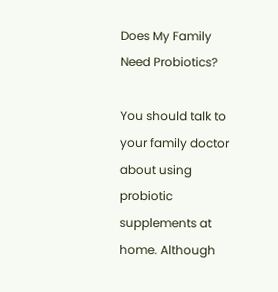Does My Family Need Probiotics?

You should talk to your family doctor about using probiotic supplements at home. Although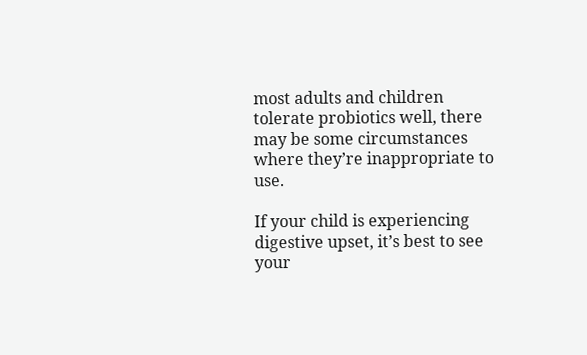most adults and children tolerate probiotics well, there may be some circumstances where they’re inappropriate to use.

If your child is experiencing digestive upset, it’s best to see your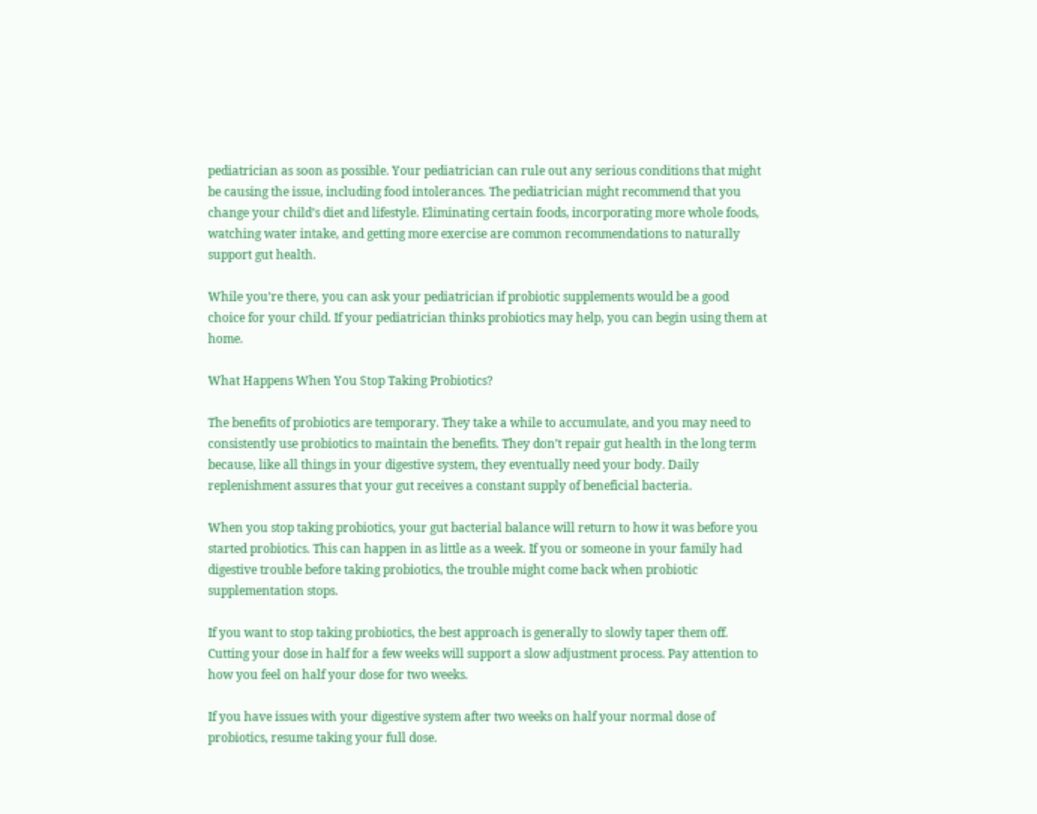pediatrician as soon as possible. Your pediatrician can rule out any serious conditions that might be causing the issue, including food intolerances. The pediatrician might recommend that you change your child’s diet and lifestyle. Eliminating certain foods, incorporating more whole foods, watching water intake, and getting more exercise are common recommendations to naturally support gut health.

While you’re there, you can ask your pediatrician if probiotic supplements would be a good choice for your child. If your pediatrician thinks probiotics may help, you can begin using them at home.

What Happens When You Stop Taking Probiotics?

The benefits of probiotics are temporary. They take a while to accumulate, and you may need to consistently use probiotics to maintain the benefits. They don’t repair gut health in the long term because, like all things in your digestive system, they eventually need your body. Daily replenishment assures that your gut receives a constant supply of beneficial bacteria.

When you stop taking probiotics, your gut bacterial balance will return to how it was before you started probiotics. This can happen in as little as a week. If you or someone in your family had digestive trouble before taking probiotics, the trouble might come back when probiotic supplementation stops.

If you want to stop taking probiotics, the best approach is generally to slowly taper them off. Cutting your dose in half for a few weeks will support a slow adjustment process. Pay attention to how you feel on half your dose for two weeks.

If you have issues with your digestive system after two weeks on half your normal dose of probiotics, resume taking your full dose.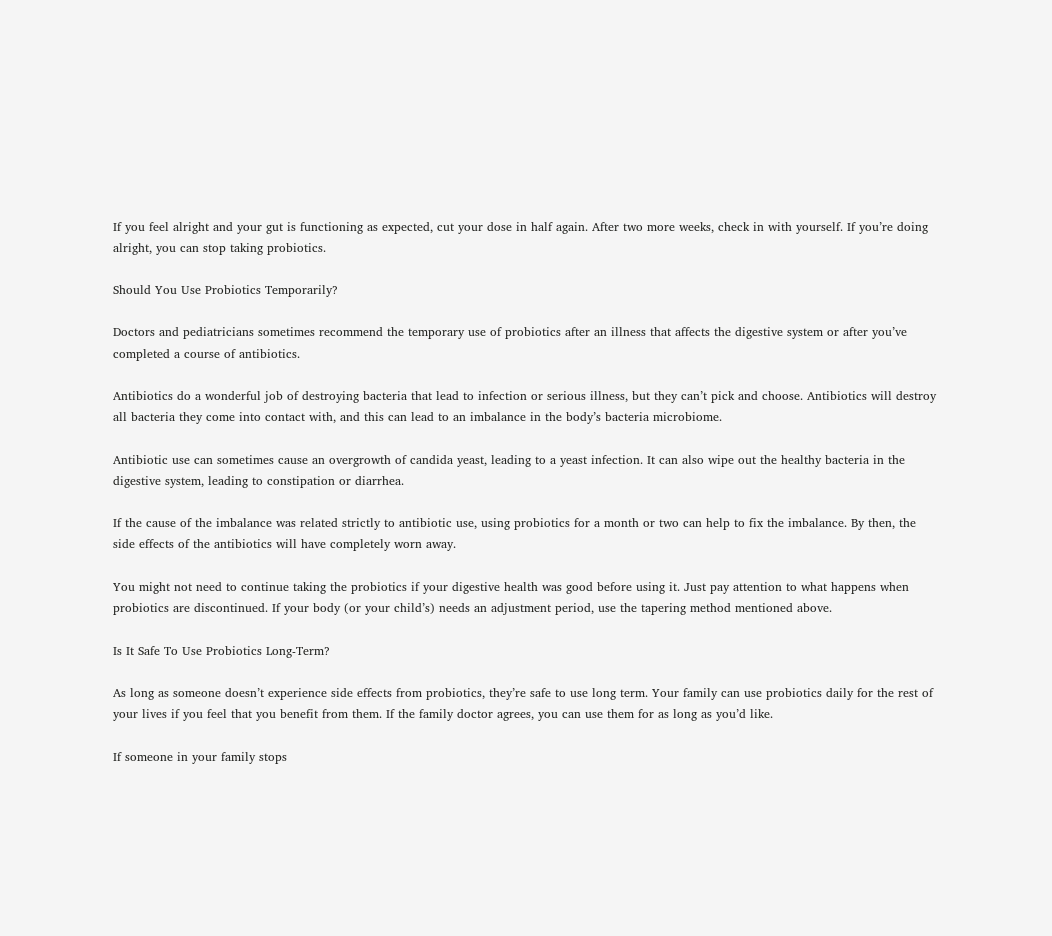If you feel alright and your gut is functioning as expected, cut your dose in half again. After two more weeks, check in with yourself. If you’re doing alright, you can stop taking probiotics.

Should You Use Probiotics Temporarily?

Doctors and pediatricians sometimes recommend the temporary use of probiotics after an illness that affects the digestive system or after you’ve completed a course of antibiotics.

Antibiotics do a wonderful job of destroying bacteria that lead to infection or serious illness, but they can’t pick and choose. Antibiotics will destroy all bacteria they come into contact with, and this can lead to an imbalance in the body’s bacteria microbiome.

Antibiotic use can sometimes cause an overgrowth of candida yeast, leading to a yeast infection. It can also wipe out the healthy bacteria in the digestive system, leading to constipation or diarrhea.

If the cause of the imbalance was related strictly to antibiotic use, using probiotics for a month or two can help to fix the imbalance. By then, the side effects of the antibiotics will have completely worn away.

You might not need to continue taking the probiotics if your digestive health was good before using it. Just pay attention to what happens when probiotics are discontinued. If your body (or your child’s) needs an adjustment period, use the tapering method mentioned above.

Is It Safe To Use Probiotics Long-Term?

As long as someone doesn’t experience side effects from probiotics, they’re safe to use long term. Your family can use probiotics daily for the rest of your lives if you feel that you benefit from them. If the family doctor agrees, you can use them for as long as you’d like.

If someone in your family stops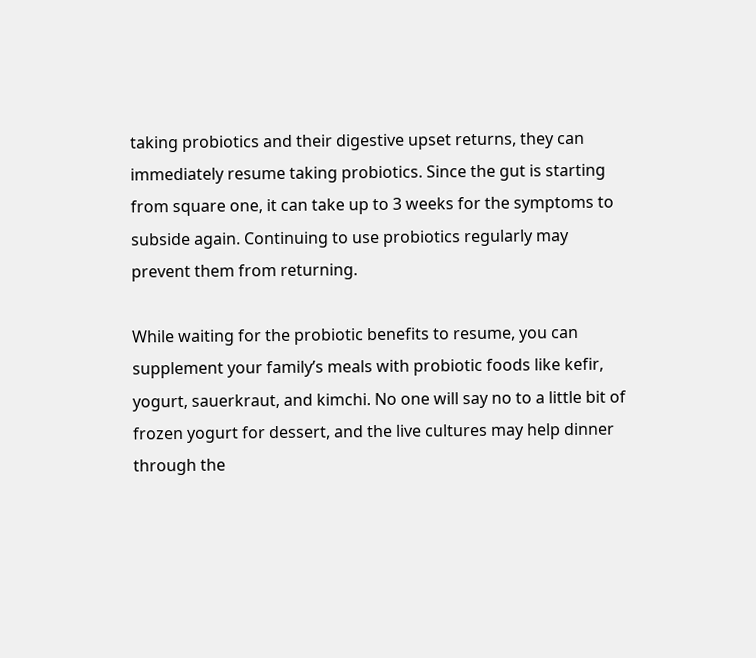taking probiotics and their digestive upset returns, they can immediately resume taking probiotics. Since the gut is starting from square one, it can take up to 3 weeks for the symptoms to subside again. Continuing to use probiotics regularly may prevent them from returning.

While waiting for the probiotic benefits to resume, you can supplement your family’s meals with probiotic foods like kefir, yogurt, sauerkraut, and kimchi. No one will say no to a little bit of frozen yogurt for dessert, and the live cultures may help dinner through the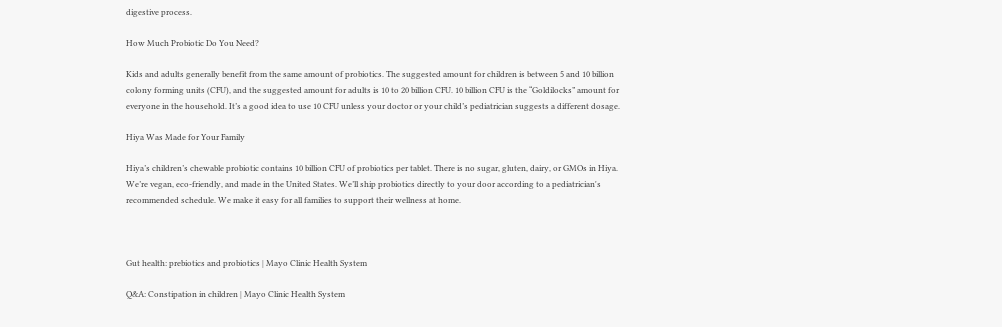digestive process.

How Much Probiotic Do You Need?

Kids and adults generally benefit from the same amount of probiotics. The suggested amount for children is between 5 and 10 billion colony forming units (CFU), and the suggested amount for adults is 10 to 20 billion CFU. 10 billion CFU is the “Goldilocks” amount for everyone in the household. It’s a good idea to use 10 CFU unless your doctor or your child’s pediatrician suggests a different dosage.

Hiya Was Made for Your Family

Hiya’s children’s chewable probiotic contains 10 billion CFU of probiotics per tablet. There is no sugar, gluten, dairy, or GMOs in Hiya. We’re vegan, eco-friendly, and made in the United States. We’ll ship probiotics directly to your door according to a pediatrician's recommended schedule. We make it easy for all families to support their wellness at home.



Gut health: prebiotics and probiotics | Mayo Clinic Health System

Q&A: Constipation in children | Mayo Clinic Health System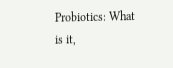Probiotics: What is it,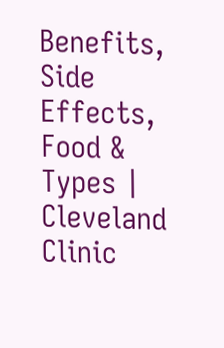Benefits, Side Effects, Food & Types | Cleveland Clinic